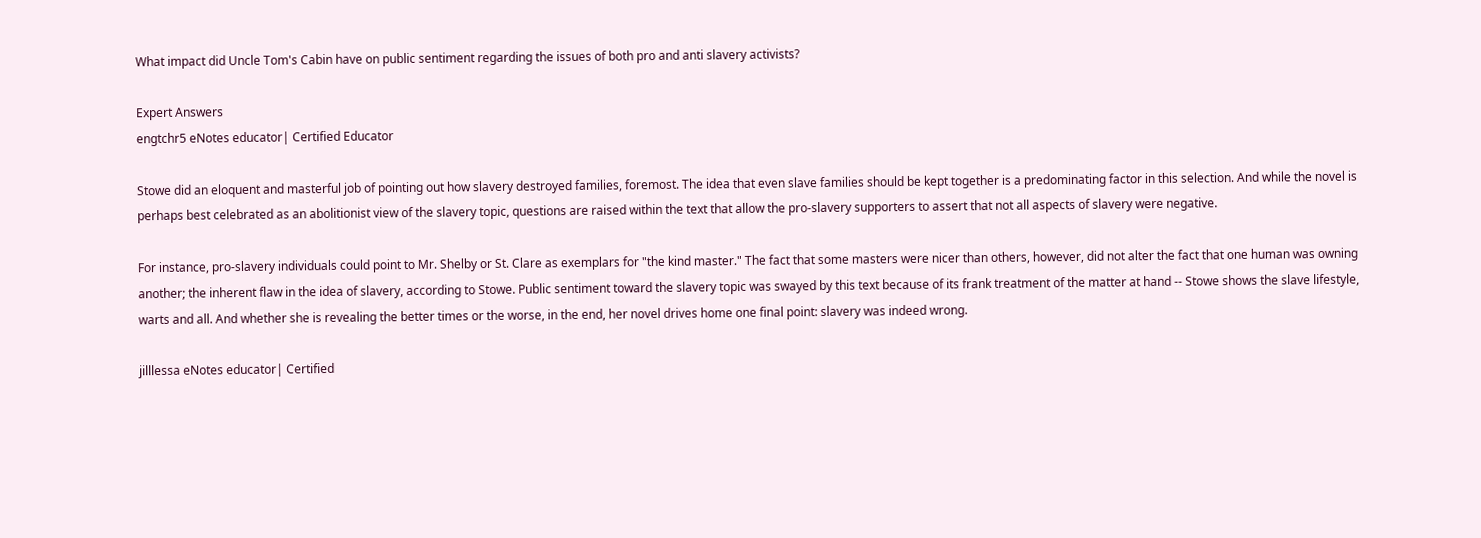What impact did Uncle Tom's Cabin have on public sentiment regarding the issues of both pro and anti slavery activists?

Expert Answers
engtchr5 eNotes educator| Certified Educator

Stowe did an eloquent and masterful job of pointing out how slavery destroyed families, foremost. The idea that even slave families should be kept together is a predominating factor in this selection. And while the novel is perhaps best celebrated as an abolitionist view of the slavery topic, questions are raised within the text that allow the pro-slavery supporters to assert that not all aspects of slavery were negative.

For instance, pro-slavery individuals could point to Mr. Shelby or St. Clare as exemplars for "the kind master." The fact that some masters were nicer than others, however, did not alter the fact that one human was owning another; the inherent flaw in the idea of slavery, according to Stowe. Public sentiment toward the slavery topic was swayed by this text because of its frank treatment of the matter at hand -- Stowe shows the slave lifestyle, warts and all. And whether she is revealing the better times or the worse, in the end, her novel drives home one final point: slavery was indeed wrong.

jilllessa eNotes educator| Certified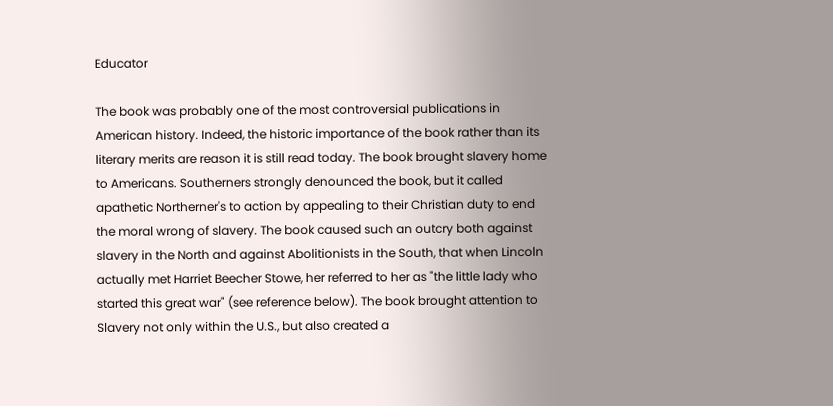Educator

The book was probably one of the most controversial publications in American history. Indeed, the historic importance of the book rather than its literary merits are reason it is still read today. The book brought slavery home to Americans. Southerners strongly denounced the book, but it called apathetic Northerner's to action by appealing to their Christian duty to end the moral wrong of slavery. The book caused such an outcry both against slavery in the North and against Abolitionists in the South, that when Lincoln actually met Harriet Beecher Stowe, her referred to her as "the little lady who started this great war" (see reference below). The book brought attention to Slavery not only within the U.S., but also created a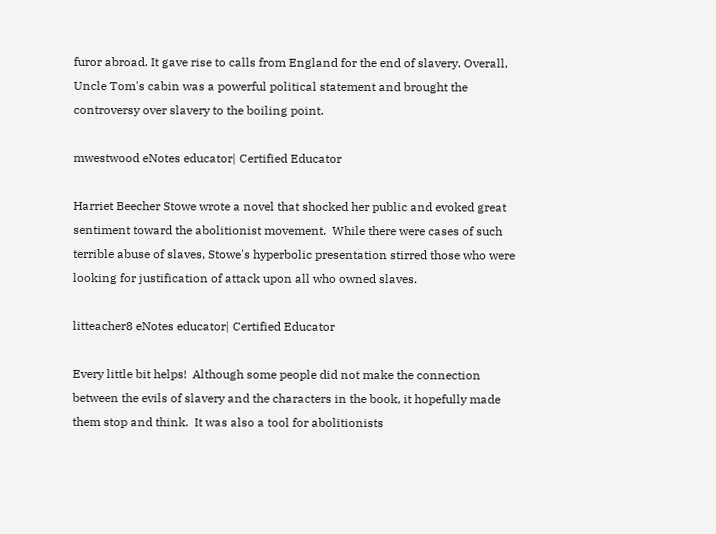furor abroad. It gave rise to calls from England for the end of slavery. Overall, Uncle Tom's cabin was a powerful political statement and brought the controversy over slavery to the boiling point.

mwestwood eNotes educator| Certified Educator

Harriet Beecher Stowe wrote a novel that shocked her public and evoked great sentiment toward the abolitionist movement.  While there were cases of such terrible abuse of slaves, Stowe's hyperbolic presentation stirred those who were looking for justification of attack upon all who owned slaves.

litteacher8 eNotes educator| Certified Educator

Every little bit helps!  Although some people did not make the connection between the evils of slavery and the characters in the book, it hopefully made them stop and think.  It was also a tool for abolitionists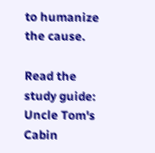to humanize the cause.

Read the study guide:
Uncle Tom's Cabin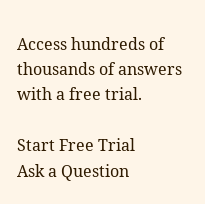Access hundreds of thousands of answers with a free trial.

Start Free Trial
Ask a Question